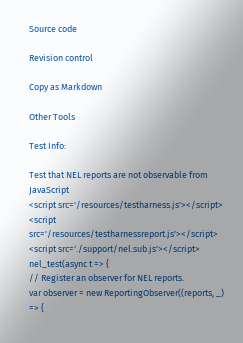Source code

Revision control

Copy as Markdown

Other Tools

Test Info:

Test that NEL reports are not observable from JavaScript
<script src='/resources/testharness.js'></script>
<script src='/resources/testharnessreport.js'></script>
<script src='./support/nel.sub.js'></script>
nel_test(async t => {
// Register an observer for NEL reports.
var observer = new ReportingObserver((reports, _) => {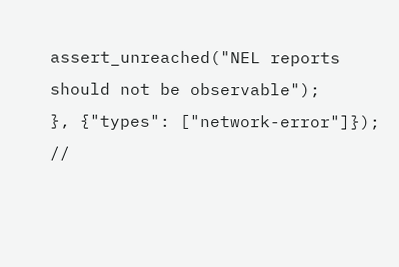assert_unreached("NEL reports should not be observable");
}, {"types": ["network-error"]});
//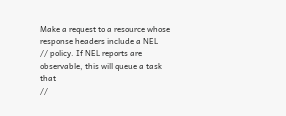Make a request to a resource whose response headers include a NEL
// policy. If NEL reports are observable, this will queue a task that
//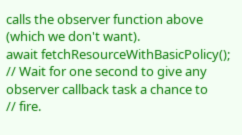calls the observer function above (which we don't want).
await fetchResourceWithBasicPolicy();
// Wait for one second to give any observer callback task a chance to
// fire.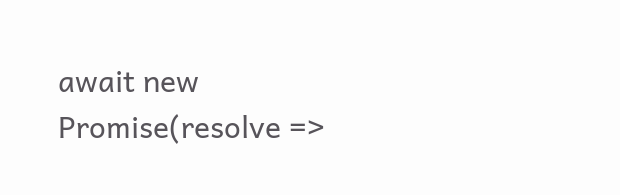await new Promise(resolve =>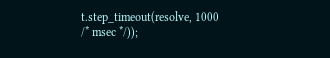t.step_timeout(resolve, 1000 /* msec */));